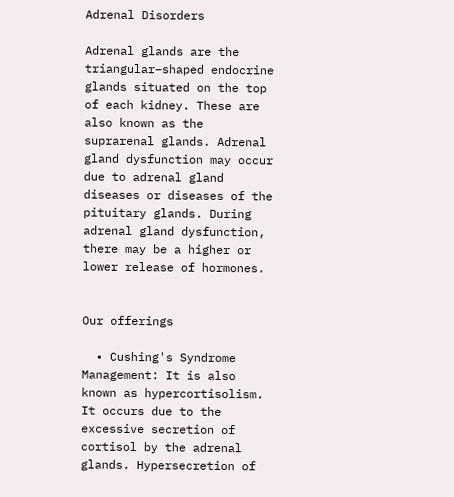Adrenal Disorders

Adrenal glands are the triangular–shaped endocrine glands situated on the top of each kidney. These are also known as the suprarenal glands. Adrenal gland dysfunction may occur due to adrenal gland diseases or diseases of the pituitary glands. During adrenal gland dysfunction, there may be a higher or lower release of hormones.


Our offerings

  • Cushing's Syndrome Management: It is also known as hypercortisolism. It occurs due to the excessive secretion of cortisol by the adrenal glands. Hypersecretion of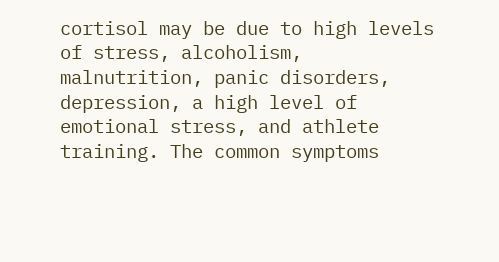cortisol may be due to high levels of stress, alcoholism, malnutrition, panic disorders, depression, a high level of emotional stress, and athlete training. The common symptoms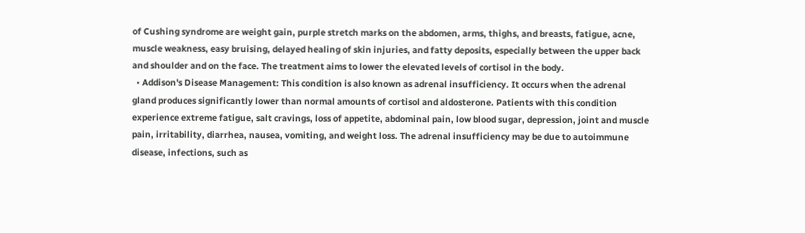of Cushing syndrome are weight gain, purple stretch marks on the abdomen, arms, thighs, and breasts, fatigue, acne, muscle weakness, easy bruising, delayed healing of skin injuries, and fatty deposits, especially between the upper back and shoulder and on the face. The treatment aims to lower the elevated levels of cortisol in the body.
  • Addison's Disease Management: This condition is also known as adrenal insufficiency. It occurs when the adrenal gland produces significantly lower than normal amounts of cortisol and aldosterone. Patients with this condition experience extreme fatigue, salt cravings, loss of appetite, abdominal pain, low blood sugar, depression, joint and muscle pain, irritability, diarrhea, nausea, vomiting, and weight loss. The adrenal insufficiency may be due to autoimmune disease, infections, such as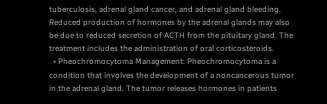tuberculosis, adrenal gland cancer, and adrenal gland bleeding. Reduced production of hormones by the adrenal glands may also be due to reduced secretion of ACTH from the pituitary gland. The treatment includes the administration of oral corticosteroids.
  • Pheochromocytoma Management: Pheochromocytoma is a condition that involves the development of a noncancerous tumor in the adrenal gland. The tumor releases hormones in patients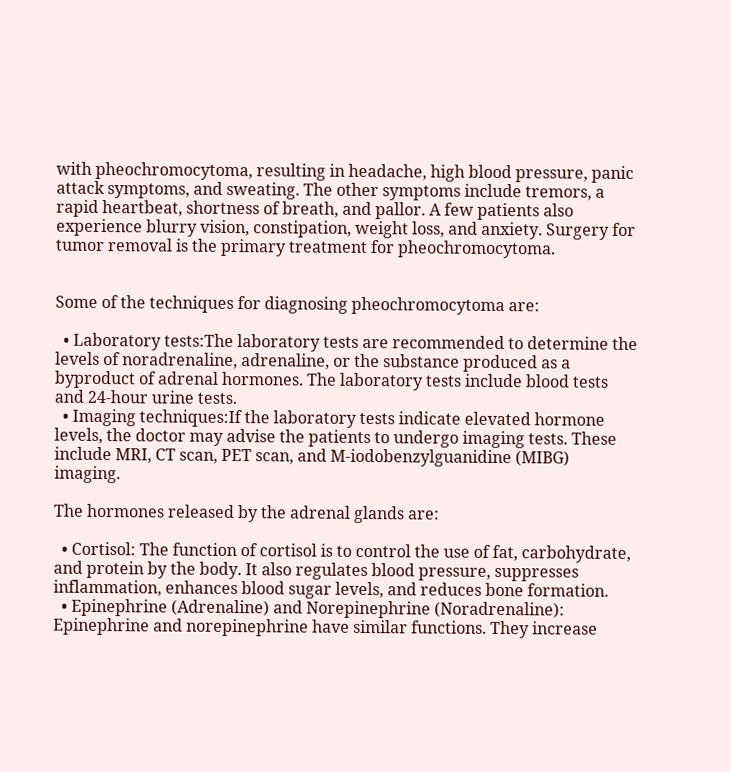with pheochromocytoma, resulting in headache, high blood pressure, panic attack symptoms, and sweating. The other symptoms include tremors, a rapid heartbeat, shortness of breath, and pallor. A few patients also experience blurry vision, constipation, weight loss, and anxiety. Surgery for tumor removal is the primary treatment for pheochromocytoma.


Some of the techniques for diagnosing pheochromocytoma are:

  • Laboratory tests:The laboratory tests are recommended to determine the levels of noradrenaline, adrenaline, or the substance produced as a byproduct of adrenal hormones. The laboratory tests include blood tests and 24-hour urine tests.
  • Imaging techniques:If the laboratory tests indicate elevated hormone levels, the doctor may advise the patients to undergo imaging tests. These include MRI, CT scan, PET scan, and M-iodobenzylguanidine (MIBG) imaging.

The hormones released by the adrenal glands are:

  • Cortisol: The function of cortisol is to control the use of fat, carbohydrate, and protein by the body. It also regulates blood pressure, suppresses inflammation, enhances blood sugar levels, and reduces bone formation.
  • Epinephrine (Adrenaline) and Norepinephrine (Noradrenaline): Epinephrine and norepinephrine have similar functions. They increase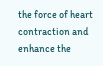the force of heart contraction and enhance the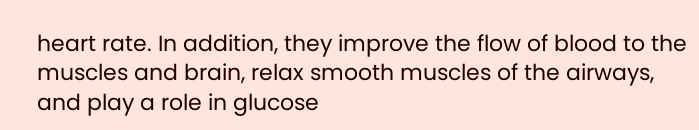heart rate. In addition, they improve the flow of blood to the muscles and brain, relax smooth muscles of the airways, and play a role in glucose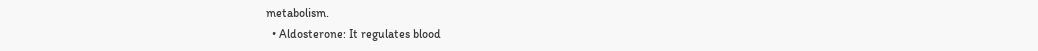metabolism.
  • Aldosterone: It regulates blood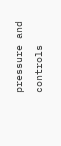pressure and controls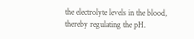the electrolyte levels in the blood, thereby regulating the pH.